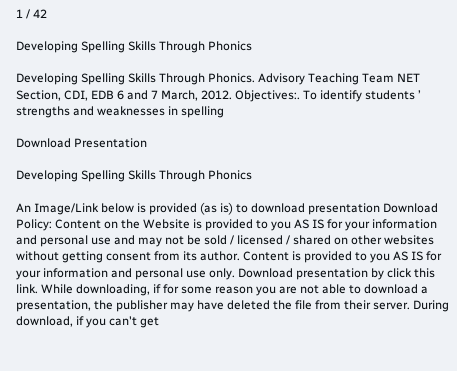1 / 42

Developing Spelling Skills Through Phonics

Developing Spelling Skills Through Phonics. Advisory Teaching Team NET Section, CDI, EDB 6 and 7 March, 2012. Objectives:. To identify students ’ strengths and weaknesses in spelling

Download Presentation

Developing Spelling Skills Through Phonics

An Image/Link below is provided (as is) to download presentation Download Policy: Content on the Website is provided to you AS IS for your information and personal use and may not be sold / licensed / shared on other websites without getting consent from its author. Content is provided to you AS IS for your information and personal use only. Download presentation by click this link. While downloading, if for some reason you are not able to download a presentation, the publisher may have deleted the file from their server. During download, if you can't get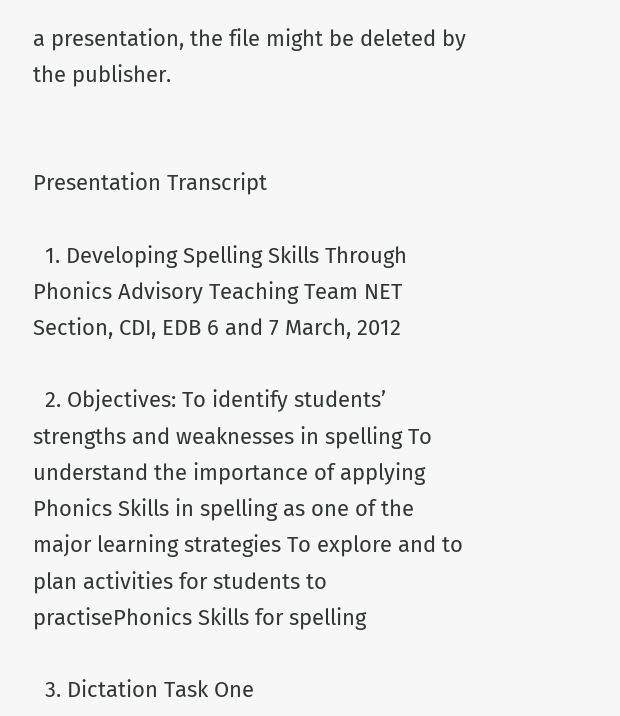a presentation, the file might be deleted by the publisher.


Presentation Transcript

  1. Developing Spelling Skills Through Phonics Advisory Teaching Team NET Section, CDI, EDB 6 and 7 March, 2012

  2. Objectives: To identify students’ strengths and weaknesses in spelling To understand the importance of applying Phonics Skills in spelling as one of the major learning strategies To explore and to plan activities for students to practisePhonics Skills for spelling

  3. Dictation Task One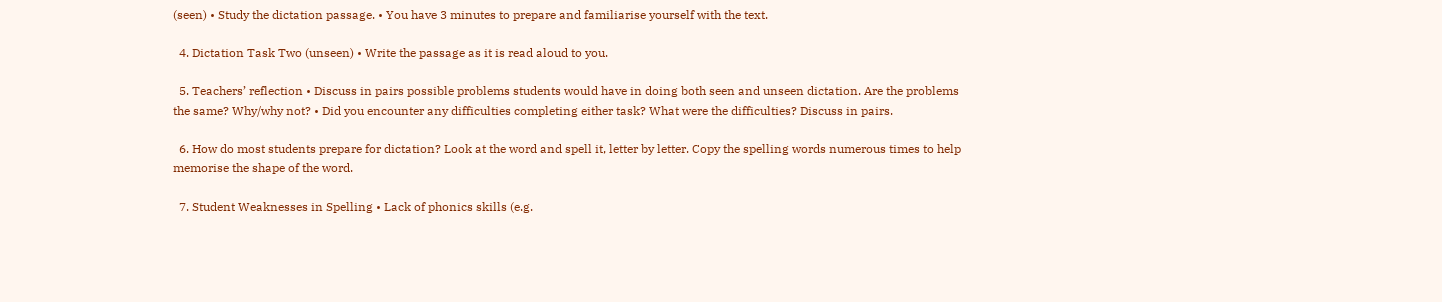(seen) • Study the dictation passage. • You have 3 minutes to prepare and familiarise yourself with the text.

  4. Dictation Task Two (unseen) • Write the passage as it is read aloud to you.

  5. Teachers’ reflection • Discuss in pairs possible problems students would have in doing both seen and unseen dictation. Are the problems the same? Why/why not? • Did you encounter any difficulties completing either task? What were the difficulties? Discuss in pairs.

  6. How do most students prepare for dictation? Look at the word and spell it, letter by letter. Copy the spelling words numerous times to help memorise the shape of the word.

  7. Student Weaknesses in Spelling • Lack of phonics skills (e.g.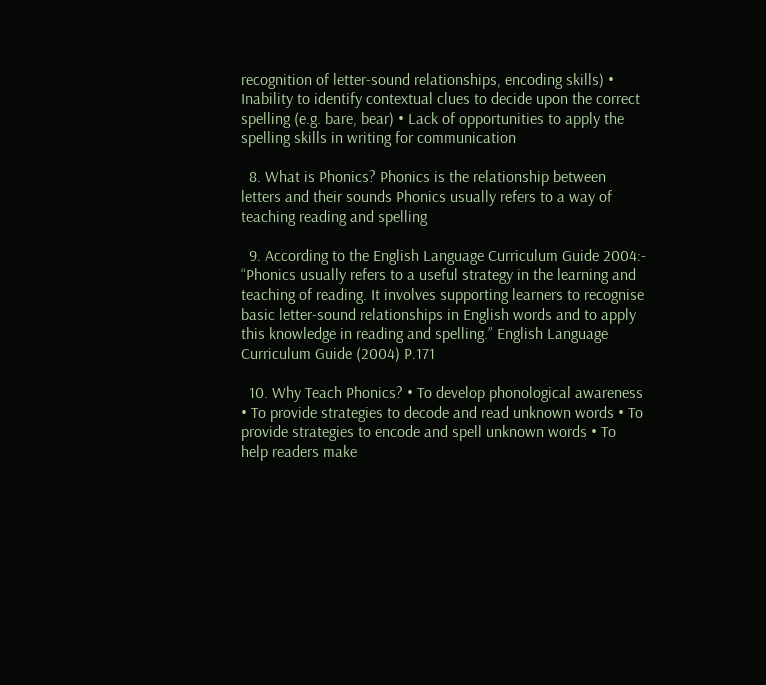recognition of letter-sound relationships, encoding skills) • Inability to identify contextual clues to decide upon the correct spelling (e.g. bare, bear) • Lack of opportunities to apply the spelling skills in writing for communication

  8. What is Phonics? Phonics is the relationship between letters and their sounds Phonics usually refers to a way of teaching reading and spelling

  9. According to the English Language Curriculum Guide 2004:- “Phonics usually refers to a useful strategy in the learning and teaching of reading. It involves supporting learners to recognise basic letter-sound relationships in English words and to apply this knowledge in reading and spelling.” English Language Curriculum Guide (2004) P.171

  10. Why Teach Phonics? • To develop phonological awareness • To provide strategies to decode and read unknown words • To provide strategies to encode and spell unknown words • To help readers make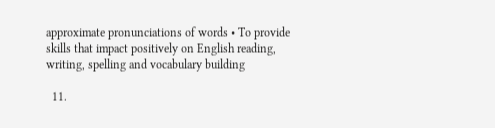approximate pronunciations of words • To provide skills that impact positively on English reading, writing, spelling and vocabulary building

  11.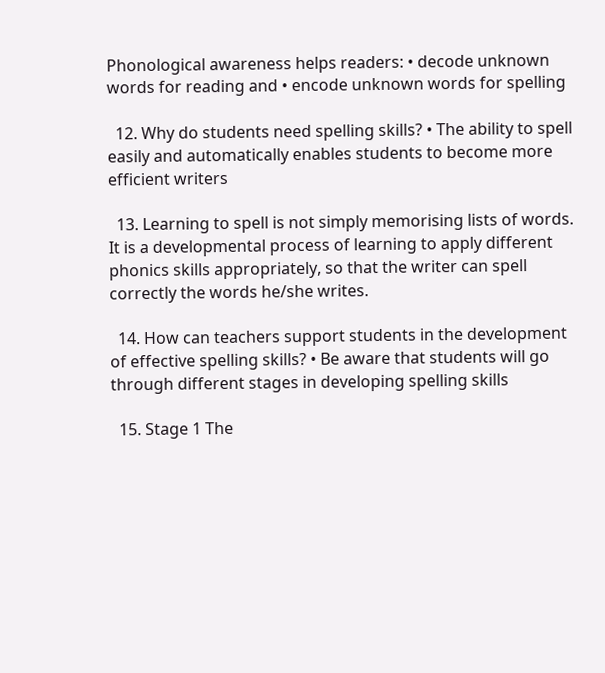Phonological awareness helps readers: • decode unknown words for reading and • encode unknown words for spelling

  12. Why do students need spelling skills? • The ability to spell easily and automatically enables students to become more efficient writers

  13. Learning to spell is not simply memorising lists of words. It is a developmental process of learning to apply different phonics skills appropriately, so that the writer can spell correctly the words he/she writes.

  14. How can teachers support students in the development of effective spelling skills? • Be aware that students will go through different stages in developing spelling skills

  15. Stage 1 The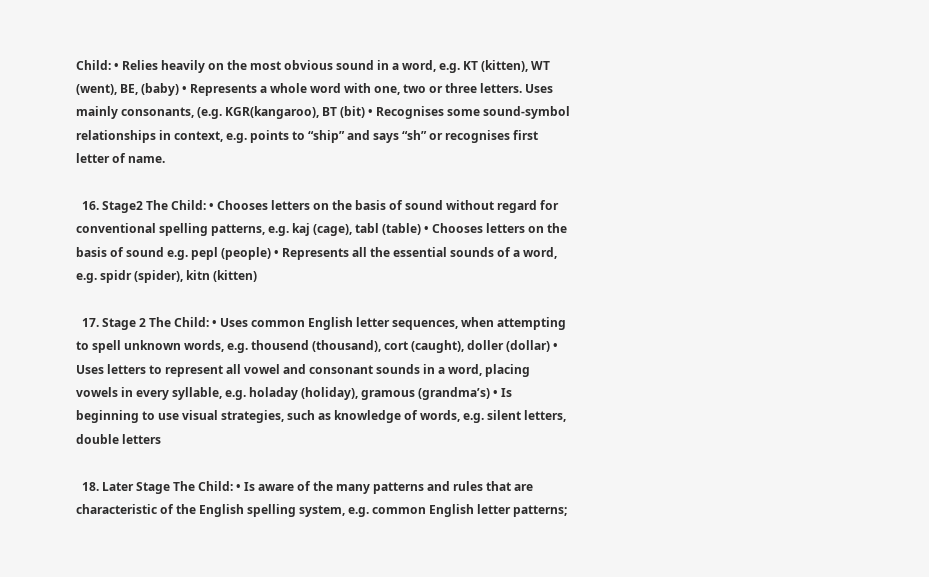Child: • Relies heavily on the most obvious sound in a word, e.g. KT (kitten), WT (went), BE, (baby) • Represents a whole word with one, two or three letters. Uses mainly consonants, (e.g. KGR(kangaroo), BT (bit) • Recognises some sound-symbol relationships in context, e.g. points to “ship” and says “sh” or recognises first letter of name.

  16. Stage2 The Child: • Chooses letters on the basis of sound without regard for conventional spelling patterns, e.g. kaj (cage), tabl (table) • Chooses letters on the basis of sound e.g. pepl (people) • Represents all the essential sounds of a word, e.g. spidr (spider), kitn (kitten)

  17. Stage 2 The Child: • Uses common English letter sequences, when attempting to spell unknown words, e.g. thousend (thousand), cort (caught), doller (dollar) • Uses letters to represent all vowel and consonant sounds in a word, placing vowels in every syllable, e.g. holaday (holiday), gramous (grandma’s) • Is beginning to use visual strategies, such as knowledge of words, e.g. silent letters, double letters

  18. Later Stage The Child: • Is aware of the many patterns and rules that are characteristic of the English spelling system, e.g. common English letter patterns;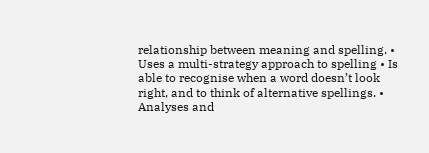relationship between meaning and spelling. • Uses a multi-strategy approach to spelling • Is able to recognise when a word doesn’t look right, and to think of alternative spellings. • Analyses and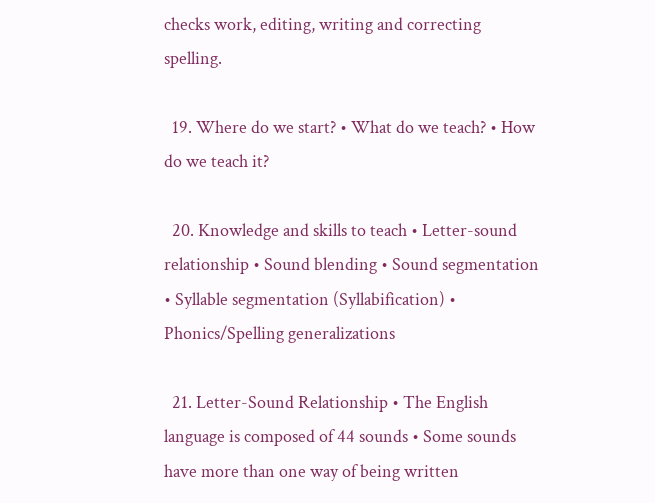checks work, editing, writing and correcting spelling.

  19. Where do we start? • What do we teach? • How do we teach it?

  20. Knowledge and skills to teach • Letter-sound relationship • Sound blending • Sound segmentation • Syllable segmentation (Syllabification) • Phonics/Spelling generalizations

  21. Letter-Sound Relationship • The English language is composed of 44 sounds • Some sounds have more than one way of being written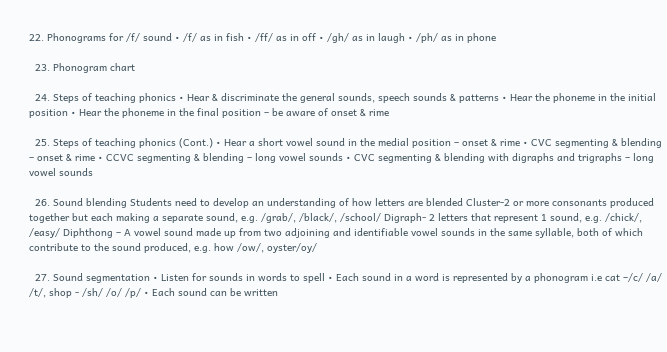22. Phonograms for /f/ sound • /f/ as in fish • /ff/ as in off • /gh/ as in laugh • /ph/ as in phone

  23. Phonogram chart

  24. Steps of teaching phonics • Hear & discriminate the general sounds, speech sounds & patterns • Hear the phoneme in the initial position • Hear the phoneme in the final position – be aware of onset & rime

  25. Steps of teaching phonics (Cont.) • Hear a short vowel sound in the medial position – onset & rime • CVC segmenting & blending – onset & rime • CCVC segmenting & blending – long vowel sounds • CVC segmenting & blending with digraphs and trigraphs – long vowel sounds

  26. Sound blending Students need to develop an understanding of how letters are blended Cluster-2 or more consonants produced together but each making a separate sound, e.g. /grab/, /black/, /school/ Digraph- 2 letters that represent 1 sound, e.g. /chick/, /easy/ Diphthong – A vowel sound made up from two adjoining and identifiable vowel sounds in the same syllable, both of which contribute to the sound produced, e.g. how /ow/, oyster/oy/

  27. Sound segmentation • Listen for sounds in words to spell • Each sound in a word is represented by a phonogram i.e cat –/c/ /a/ /t/, shop - /sh/ /o/ /p/ • Each sound can be written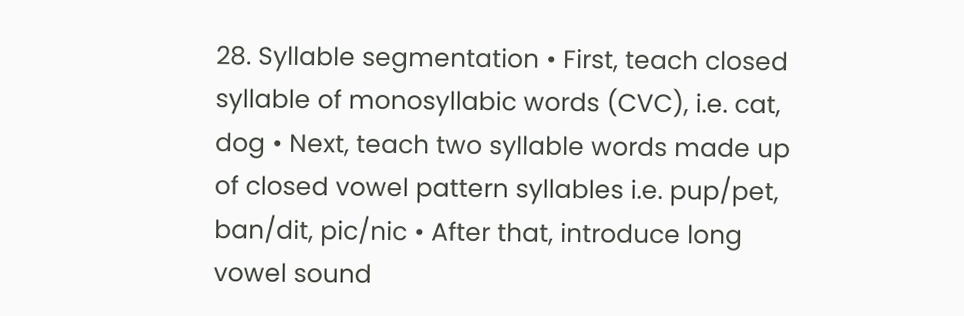28. Syllable segmentation • First, teach closed syllable of monosyllabic words (CVC), i.e. cat, dog • Next, teach two syllable words made up of closed vowel pattern syllables i.e. pup/pet, ban/dit, pic/nic • After that, introduce long vowel sound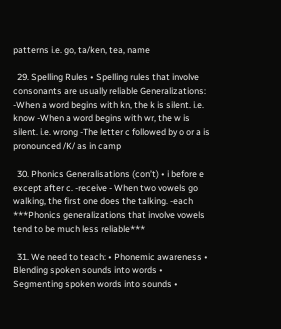patterns i.e. go, ta/ken, tea, name

  29. Spelling Rules • Spelling rules that involve consonants are usually reliable Generalizations: -When a word begins with kn, the k is silent. i.e. know -When a word begins with wr, the w is silent. i.e. wrong -The letter c followed by o or a is pronounced /K/ as in camp

  30. Phonics Generalisations (con’t) • i before e except after c. -receive - When two vowels go walking, the first one does the talking. -each ***Phonics generalizations that involve vowels tend to be much less reliable***

  31. We need to teach: • Phonemic awareness • Blending spoken sounds into words • Segmenting spoken words into sounds •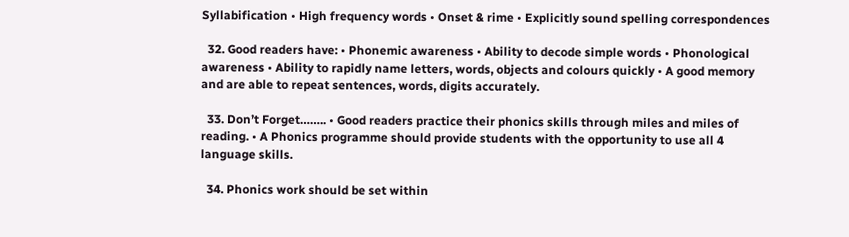Syllabification • High frequency words • Onset & rime • Explicitly sound spelling correspondences

  32. Good readers have: • Phonemic awareness • Ability to decode simple words • Phonological awareness • Ability to rapidly name letters, words, objects and colours quickly • A good memory and are able to repeat sentences, words, digits accurately.

  33. Don’t Forget…….. • Good readers practice their phonics skills through miles and miles of reading. • A Phonics programme should provide students with the opportunity to use all 4 language skills.

  34. Phonics work should be set within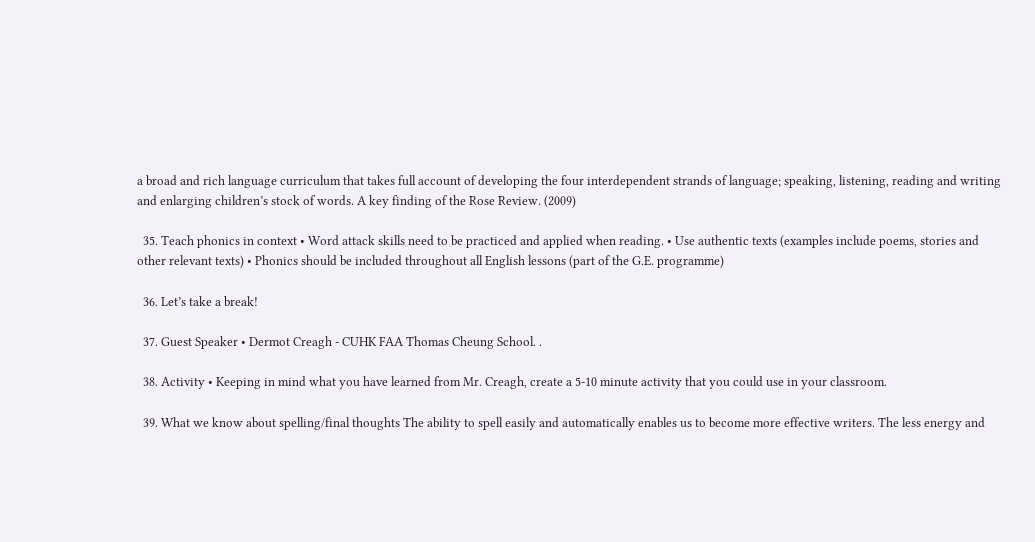a broad and rich language curriculum that takes full account of developing the four interdependent strands of language; speaking, listening, reading and writing and enlarging children’s stock of words. A key finding of the Rose Review. (2009)

  35. Teach phonics in context • Word attack skills need to be practiced and applied when reading. • Use authentic texts (examples include poems, stories and other relevant texts) • Phonics should be included throughout all English lessons (part of the G.E. programme)

  36. Let’s take a break!

  37. Guest Speaker • Dermot Creagh - CUHK FAA Thomas Cheung School. .

  38. Activity • Keeping in mind what you have learned from Mr. Creagh, create a 5-10 minute activity that you could use in your classroom.

  39. What we know about spelling/final thoughts The ability to spell easily and automatically enables us to become more effective writers. The less energy and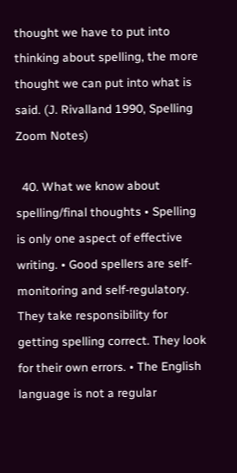thought we have to put into thinking about spelling, the more thought we can put into what is said. (J. Rivalland 1990, Spelling Zoom Notes)

  40. What we know about spelling/final thoughts • Spelling is only one aspect of effective writing. • Good spellers are self-monitoring and self-regulatory. They take responsibility for getting spelling correct. They look for their own errors. • The English language is not a regular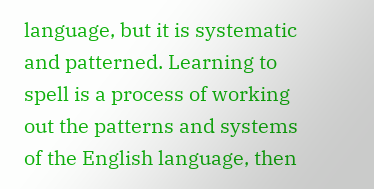language, but it is systematic and patterned. Learning to spell is a process of working out the patterns and systems of the English language, then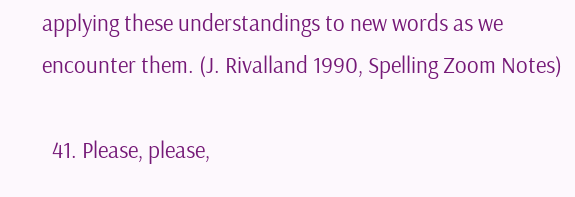applying these understandings to new words as we encounter them. (J. Rivalland 1990, Spelling Zoom Notes)

  41. Please, please,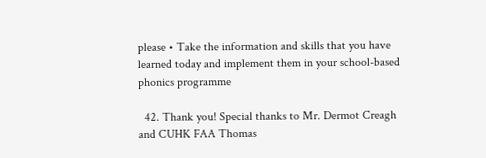please • Take the information and skills that you have learned today and implement them in your school-based phonics programme

  42. Thank you! Special thanks to Mr. Dermot Creagh and CUHK FAA Thomas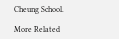Cheung School.

More Related